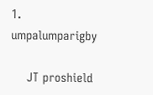1. umpalumparigby

    JT proshield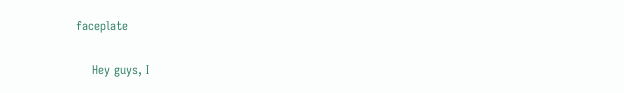faceplate

    Hey guys, I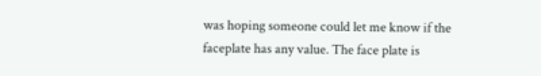was hoping someone could let me know if the faceplate has any value. The face plate is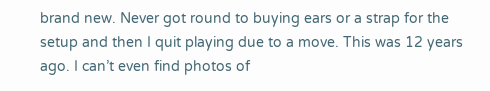brand new. Never got round to buying ears or a strap for the setup and then I quit playing due to a move. This was 12 years ago. I can’t even find photos of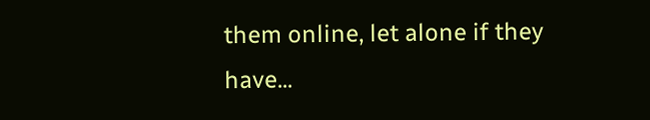them online, let alone if they have...